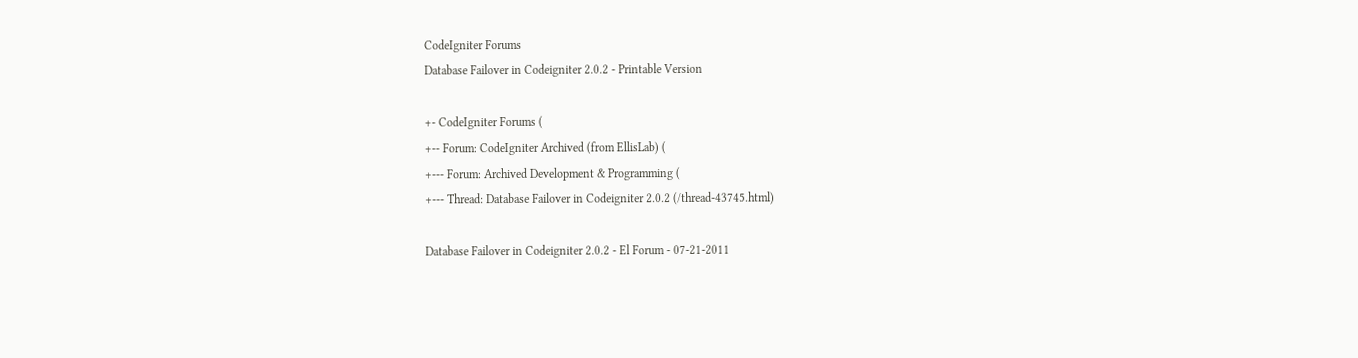CodeIgniter Forums
Database Failover in Codeigniter 2.0.2 - Printable Version

+- CodeIgniter Forums (
+-- Forum: CodeIgniter Archived (from EllisLab) (
+--- Forum: Archived Development & Programming (
+--- Thread: Database Failover in Codeigniter 2.0.2 (/thread-43745.html)

Database Failover in Codeigniter 2.0.2 - El Forum - 07-21-2011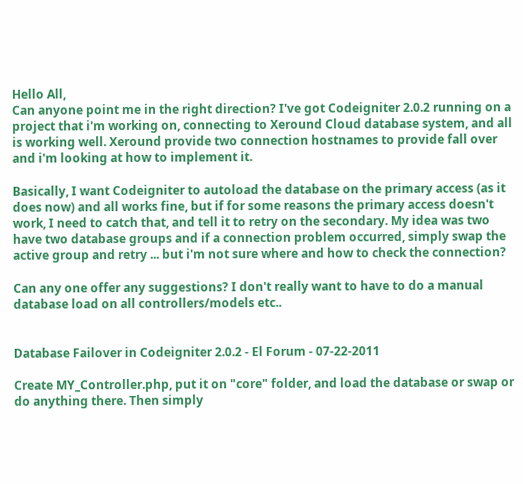Hello All,
Can anyone point me in the right direction? I've got Codeigniter 2.0.2 running on a project that i'm working on, connecting to Xeround Cloud database system, and all is working well. Xeround provide two connection hostnames to provide fall over and i'm looking at how to implement it.

Basically, I want Codeigniter to autoload the database on the primary access (as it does now) and all works fine, but if for some reasons the primary access doesn't work, I need to catch that, and tell it to retry on the secondary. My idea was two have two database groups and if a connection problem occurred, simply swap the active group and retry ... but i'm not sure where and how to check the connection?

Can any one offer any suggestions? I don't really want to have to do a manual database load on all controllers/models etc..


Database Failover in Codeigniter 2.0.2 - El Forum - 07-22-2011

Create MY_Controller.php, put it on "core" folder, and load the database or swap or do anything there. Then simply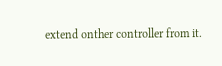extend onther controller from it.